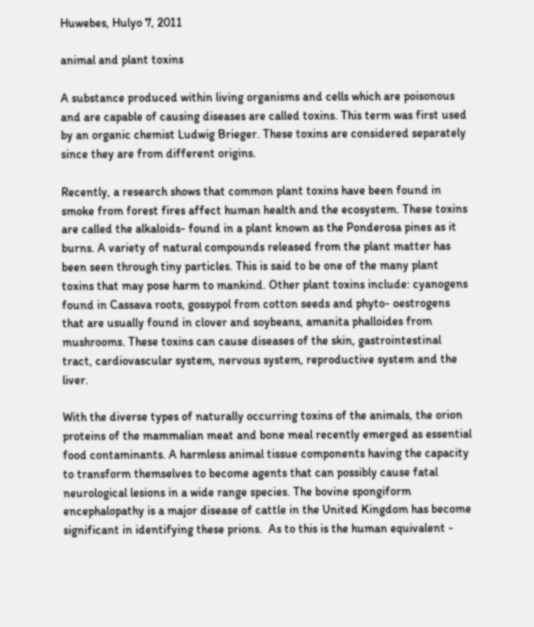Huwebes, Hulyo 7, 2011

animal and plant toxins

A substance produced within living organisms and cells which are poisonous and are capable of causing diseases are called toxins. This term was first used by an organic chemist Ludwig Brieger. These toxins are considered separately since they are from different origins.

Recently, a research shows that common plant toxins have been found in smoke from forest fires affect human health and the ecosystem. These toxins are called the alkaloids- found in a plant known as the Ponderosa pines as it burns. A variety of natural compounds released from the plant matter has been seen through tiny particles. This is said to be one of the many plant toxins that may pose harm to mankind. Other plant toxins include: cyanogens found in Cassava roots, gossypol from cotton seeds and phyto- oestrogens that are usually found in clover and soybeans, amanita phalloides from mushrooms. These toxins can cause diseases of the skin, gastrointestinal tract, cardiovascular system, nervous system, reproductive system and the liver.

With the diverse types of naturally occurring toxins of the animals, the orion proteins of the mammalian meat and bone meal recently emerged as essential food contaminants. A harmless animal tissue components having the capacity to transform themselves to become agents that can possibly cause fatal neurological lesions in a wide range species. The bovine spongiform encephalopathy is a major disease of cattle in the United Kingdom has become significant in identifying these prions.  As to this is the human equivalent -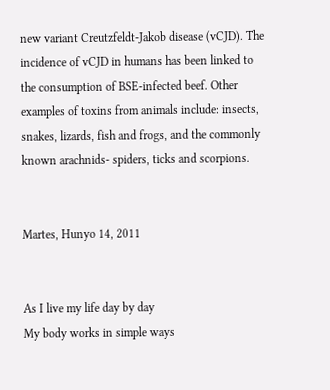new variant Creutzfeldt-Jakob disease (vCJD). The incidence of vCJD in humans has been linked to the consumption of BSE-infected beef. Other examples of toxins from animals include: insects, snakes, lizards, fish and frogs, and the commonly known arachnids- spiders, ticks and scorpions.


Martes, Hunyo 14, 2011


As I live my life day by day
My body works in simple ways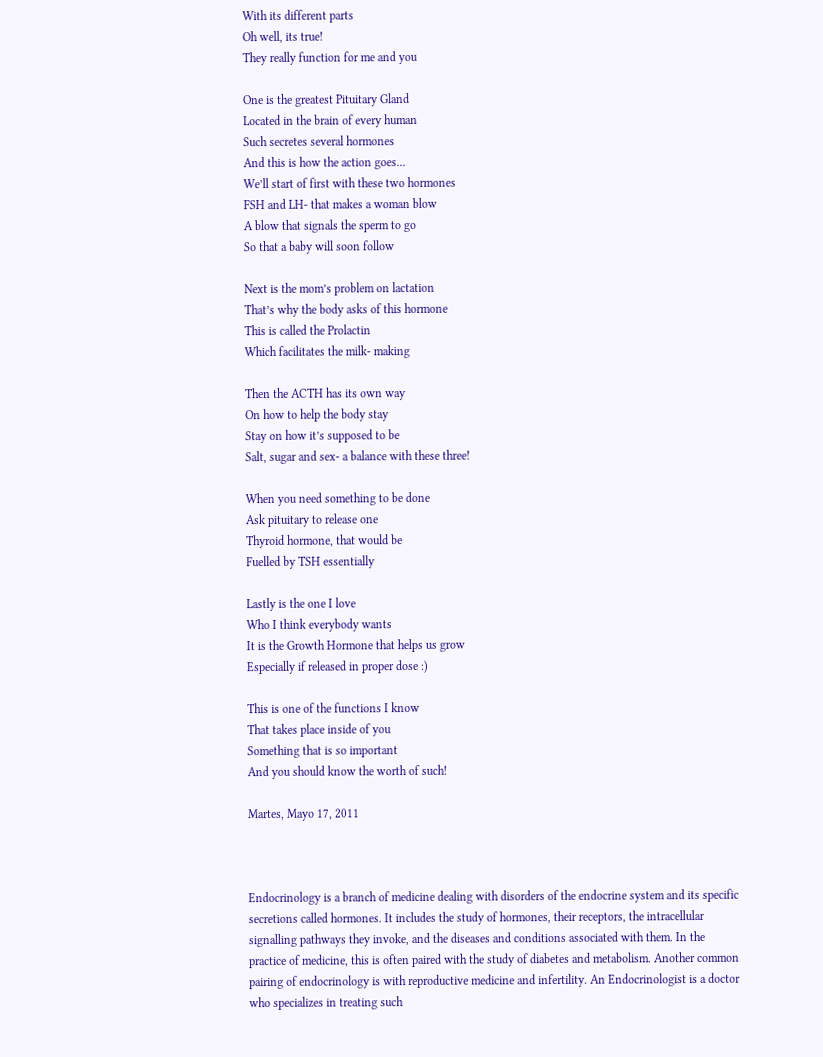With its different parts
Oh well, its true!
They really function for me and you

One is the greatest Pituitary Gland
Located in the brain of every human
Such secretes several hormones
And this is how the action goes…
We’ll start of first with these two hormones
FSH and LH- that makes a woman blow
A blow that signals the sperm to go
So that a baby will soon follow

Next is the mom’s problem on lactation
That’s why the body asks of this hormone
This is called the Prolactin
Which facilitates the milk- making

Then the ACTH has its own way
On how to help the body stay
Stay on how it’s supposed to be
Salt, sugar and sex- a balance with these three!

When you need something to be done
Ask pituitary to release one
Thyroid hormone, that would be
Fuelled by TSH essentially

Lastly is the one I love
Who I think everybody wants
It is the Growth Hormone that helps us grow
Especially if released in proper dose :)

This is one of the functions I know
That takes place inside of you
Something that is so important
And you should know the worth of such!

Martes, Mayo 17, 2011



Endocrinology is a branch of medicine dealing with disorders of the endocrine system and its specific secretions called hormones. It includes the study of hormones, their receptors, the intracellular signalling pathways they invoke, and the diseases and conditions associated with them. In the practice of medicine, this is often paired with the study of diabetes and metabolism. Another common pairing of endocrinology is with reproductive medicine and infertility. An Endocrinologist is a doctor who specializes in treating such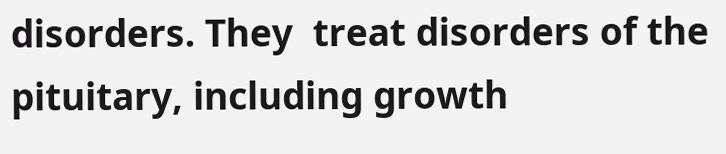disorders. They  treat disorders of the pituitary, including growth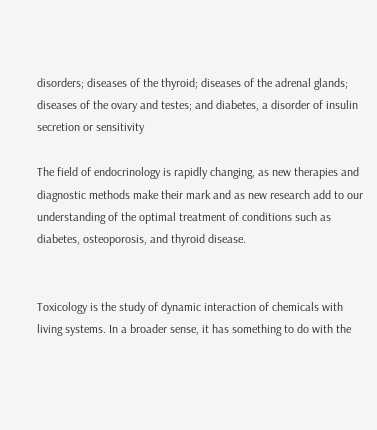disorders; diseases of the thyroid; diseases of the adrenal glands; diseases of the ovary and testes; and diabetes, a disorder of insulin secretion or sensitivity

The field of endocrinology is rapidly changing, as new therapies and diagnostic methods make their mark and as new research add to our understanding of the optimal treatment of conditions such as diabetes, osteoporosis, and thyroid disease.


Toxicology is the study of dynamic interaction of chemicals with living systems. In a broader sense, it has something to do with the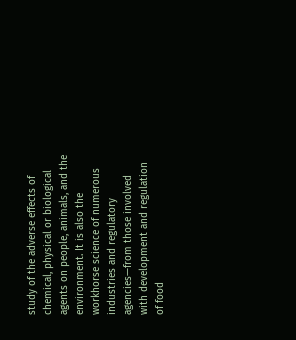study of the adverse effects of chemical, physical or biological agents on people, animals, and the environment. It is also the workhorse science of numerous industries and regulatory agencies—from those involved with development and regulation of food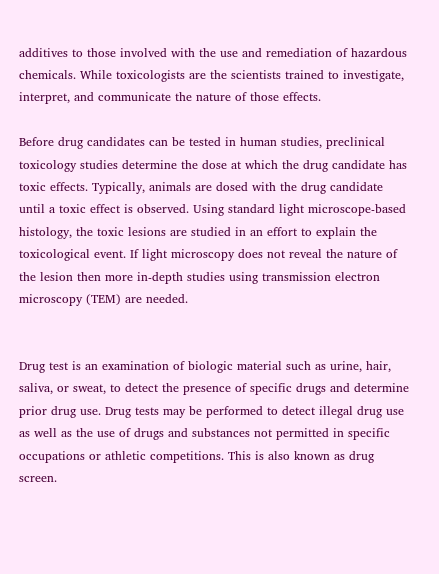additives to those involved with the use and remediation of hazardous chemicals. While toxicologists are the scientists trained to investigate, interpret, and communicate the nature of those effects.

Before drug candidates can be tested in human studies, preclinical toxicology studies determine the dose at which the drug candidate has toxic effects. Typically, animals are dosed with the drug candidate until a toxic effect is observed. Using standard light microscope-based histology, the toxic lesions are studied in an effort to explain the toxicological event. If light microscopy does not reveal the nature of the lesion then more in-depth studies using transmission electron microscopy (TEM) are needed.


Drug test is an examination of biologic material such as urine, hair, saliva, or sweat, to detect the presence of specific drugs and determine prior drug use. Drug tests may be performed to detect illegal drug use as well as the use of drugs and substances not permitted in specific occupations or athletic competitions. This is also known as drug screen.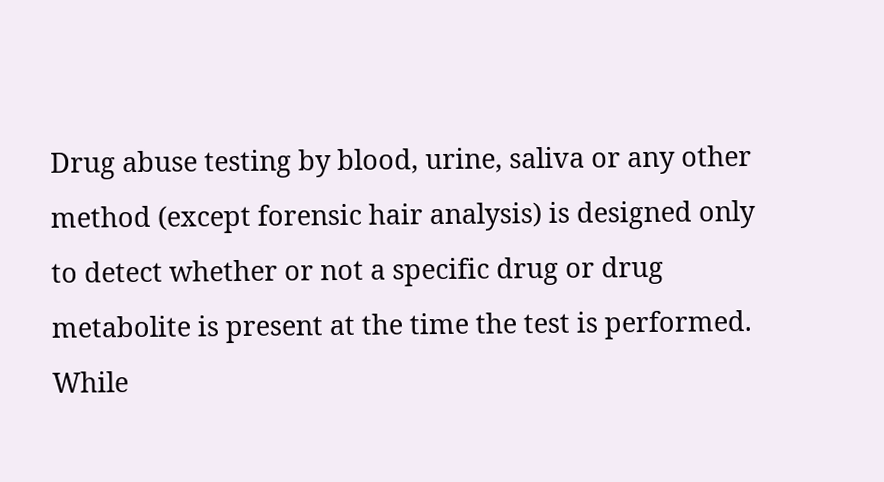Drug abuse testing by blood, urine, saliva or any other method (except forensic hair analysis) is designed only to detect whether or not a specific drug or drug metabolite is present at the time the test is performed. While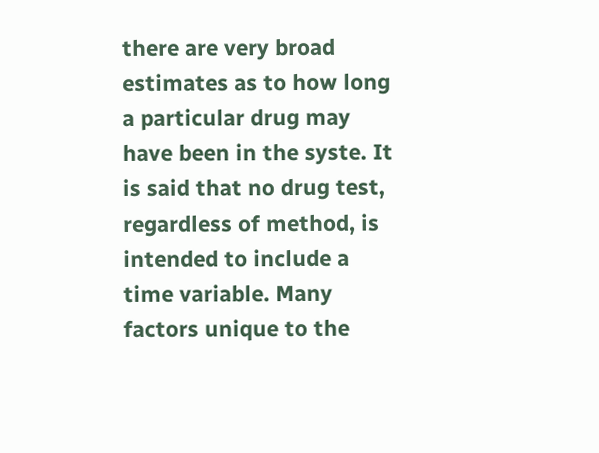there are very broad estimates as to how long a particular drug may have been in the syste. It is said that no drug test, regardless of method, is intended to include a time variable. Many factors unique to the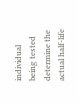individual being tested determine the actual half-life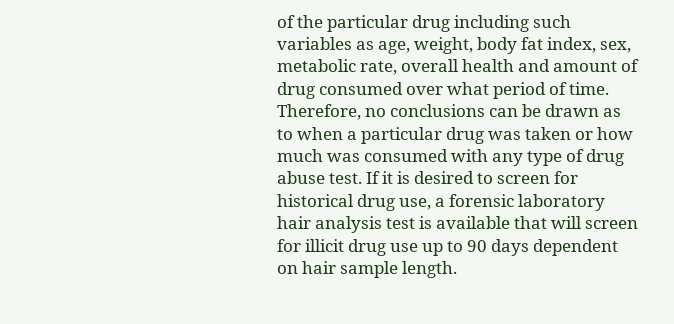of the particular drug including such variables as age, weight, body fat index, sex, metabolic rate, overall health and amount of drug consumed over what period of time. Therefore, no conclusions can be drawn as to when a particular drug was taken or how much was consumed with any type of drug abuse test. If it is desired to screen for historical drug use, a forensic laboratory hair analysis test is available that will screen for illicit drug use up to 90 days dependent on hair sample length.